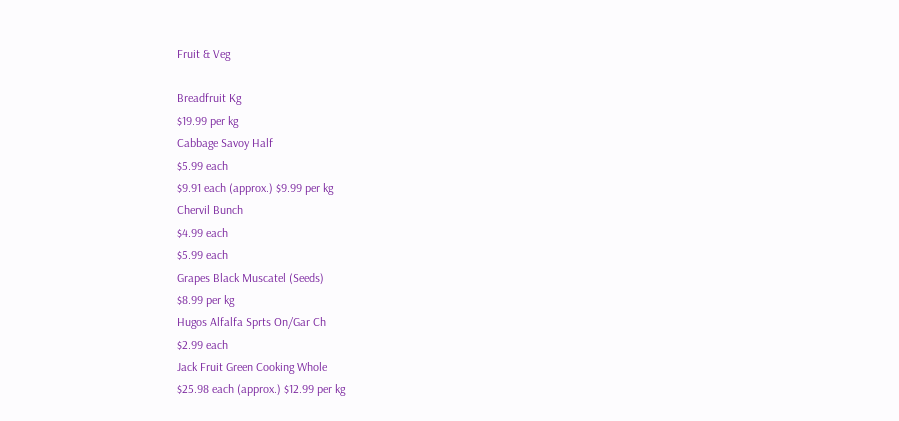Fruit & Veg

Breadfruit Kg
$19.99 per kg
Cabbage Savoy Half
$5.99 each
$9.91 each (approx.) $9.99 per kg
Chervil Bunch
$4.99 each
$5.99 each
Grapes Black Muscatel (Seeds)
$8.99 per kg
Hugos Alfalfa Sprts On/Gar Ch
$2.99 each
Jack Fruit Green Cooking Whole
$25.98 each (approx.) $12.99 per kg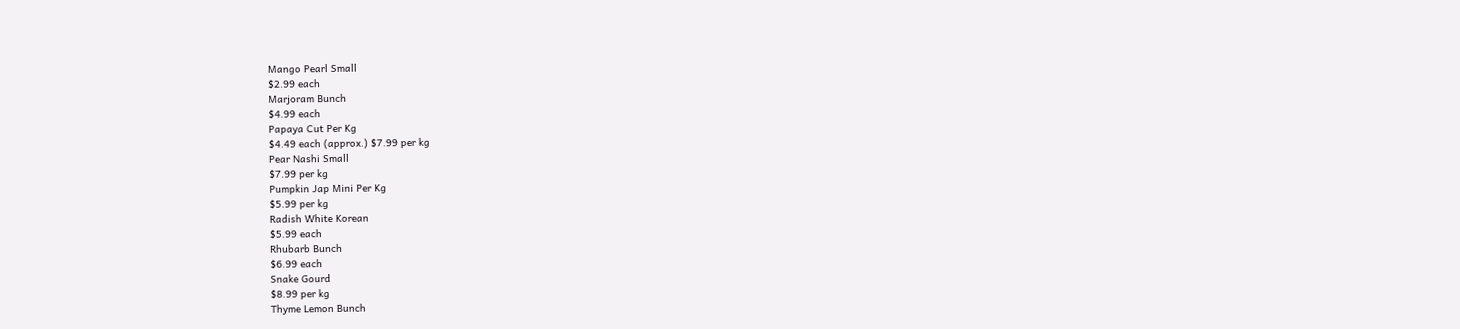Mango Pearl Small
$2.99 each
Marjoram Bunch
$4.99 each
Papaya Cut Per Kg
$4.49 each (approx.) $7.99 per kg
Pear Nashi Small
$7.99 per kg
Pumpkin Jap Mini Per Kg
$5.99 per kg
Radish White Korean
$5.99 each
Rhubarb Bunch
$6.99 each
Snake Gourd
$8.99 per kg
Thyme Lemon Bunch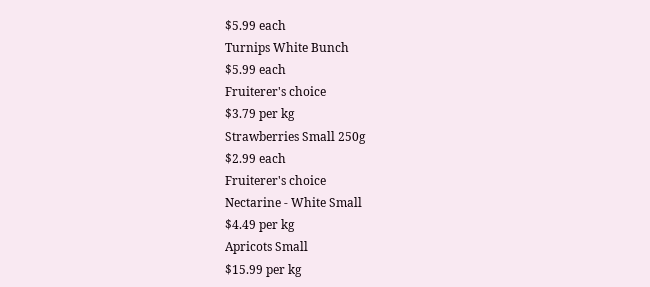$5.99 each
Turnips White Bunch
$5.99 each
Fruiterer's choice
$3.79 per kg
Strawberries Small 250g
$2.99 each
Fruiterer's choice
Nectarine - White Small
$4.49 per kg
Apricots Small
$15.99 per kg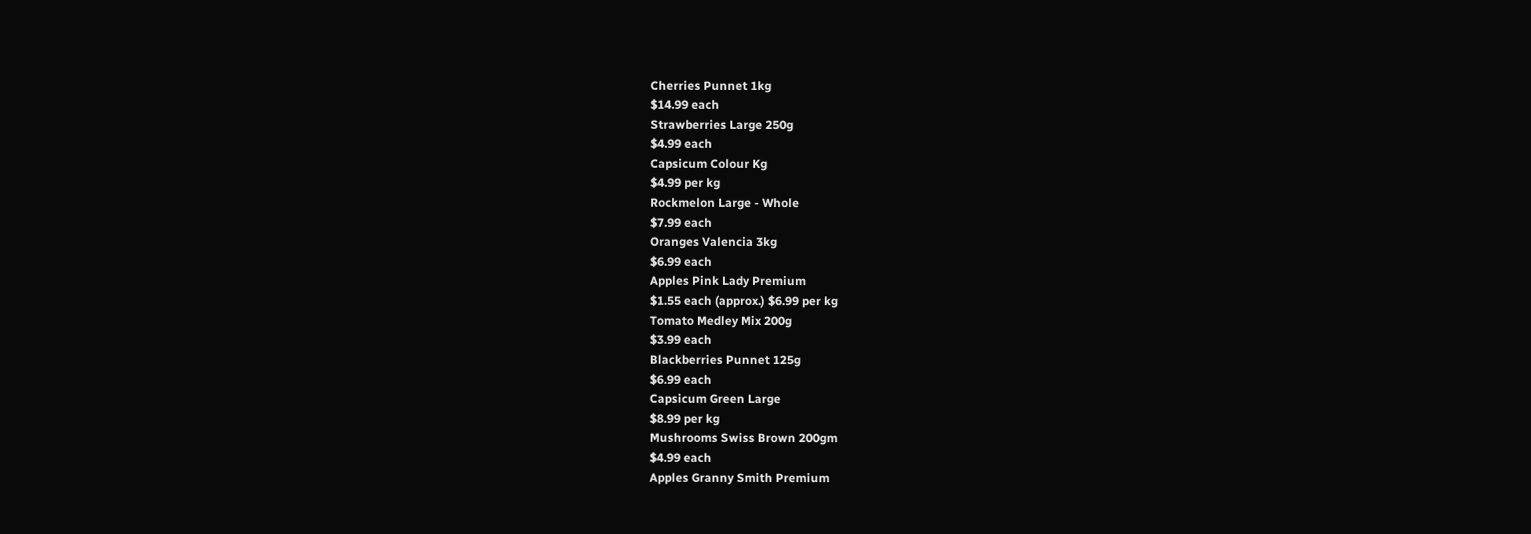Cherries Punnet 1kg
$14.99 each
Strawberries Large 250g
$4.99 each
Capsicum Colour Kg
$4.99 per kg
Rockmelon Large - Whole
$7.99 each
Oranges Valencia 3kg
$6.99 each
Apples Pink Lady Premium
$1.55 each (approx.) $6.99 per kg
Tomato Medley Mix 200g
$3.99 each
Blackberries Punnet 125g
$6.99 each
Capsicum Green Large
$8.99 per kg
Mushrooms Swiss Brown 200gm
$4.99 each
Apples Granny Smith Premium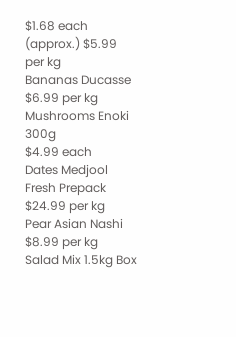$1.68 each (approx.) $5.99 per kg
Bananas Ducasse
$6.99 per kg
Mushrooms Enoki 300g
$4.99 each
Dates Medjool Fresh Prepack
$24.99 per kg
Pear Asian Nashi
$8.99 per kg
Salad Mix 1.5kg Box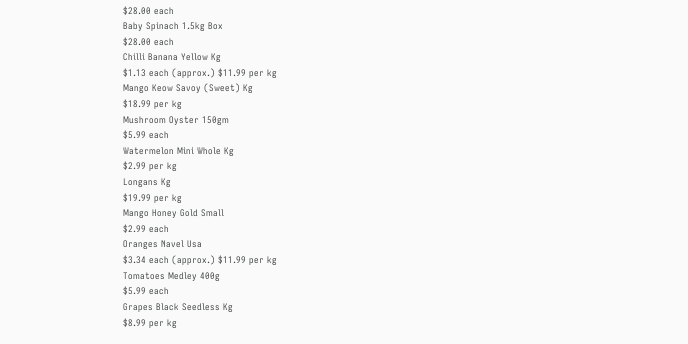$28.00 each
Baby Spinach 1.5kg Box
$28.00 each
Chilli Banana Yellow Kg
$1.13 each (approx.) $11.99 per kg
Mango Keow Savoy (Sweet) Kg
$18.99 per kg
Mushroom Oyster 150gm
$5.99 each
Watermelon Mini Whole Kg
$2.99 per kg
Longans Kg
$19.99 per kg
Mango Honey Gold Small
$2.99 each
Oranges Navel Usa
$3.34 each (approx.) $11.99 per kg
Tomatoes Medley 400g
$5.99 each
Grapes Black Seedless Kg
$8.99 per kg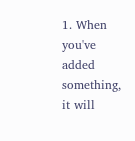1. When you've added something, it will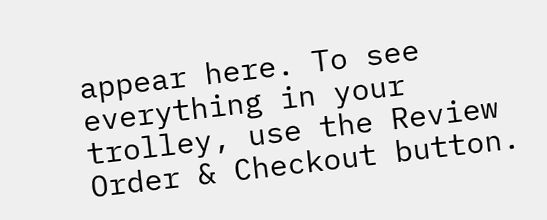appear here. To see everything in your trolley, use the Review Order & Checkout button.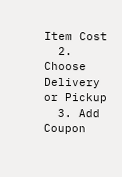Item Cost
  2. Choose Delivery or Pickup
  3. Add Coupon